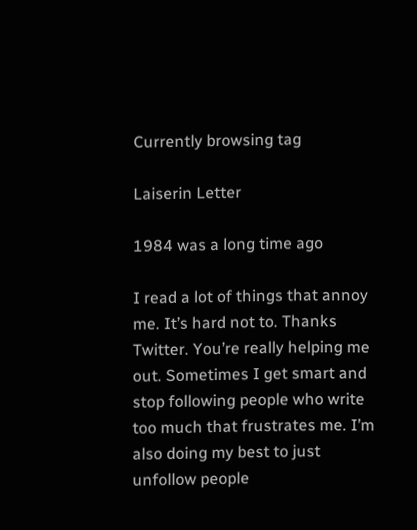Currently browsing tag

Laiserin Letter

1984 was a long time ago

I read a lot of things that annoy me. It’s hard not to. Thanks Twitter. You’re really helping me out. Sometimes I get smart and stop following people who write too much that frustrates me. I’m also doing my best to just unfollow people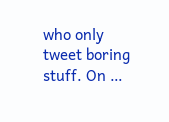who only tweet boring stuff. On …